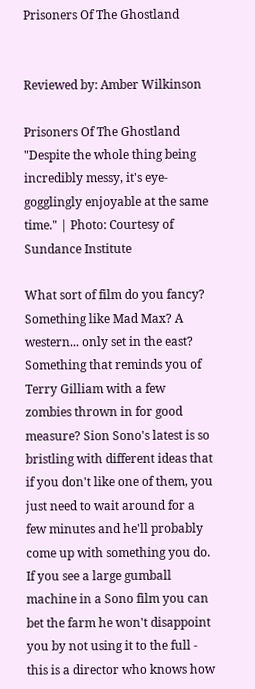Prisoners Of The Ghostland


Reviewed by: Amber Wilkinson

Prisoners Of The Ghostland
"Despite the whole thing being incredibly messy, it's eye-gogglingly enjoyable at the same time." | Photo: Courtesy of Sundance Institute

What sort of film do you fancy? Something like Mad Max? A western... only set in the east? Something that reminds you of Terry Gilliam with a few zombies thrown in for good measure? Sion Sono's latest is so bristling with different ideas that if you don't like one of them, you just need to wait around for a few minutes and he'll probably come up with something you do. If you see a large gumball machine in a Sono film you can bet the farm he won't disappoint you by not using it to the full - this is a director who knows how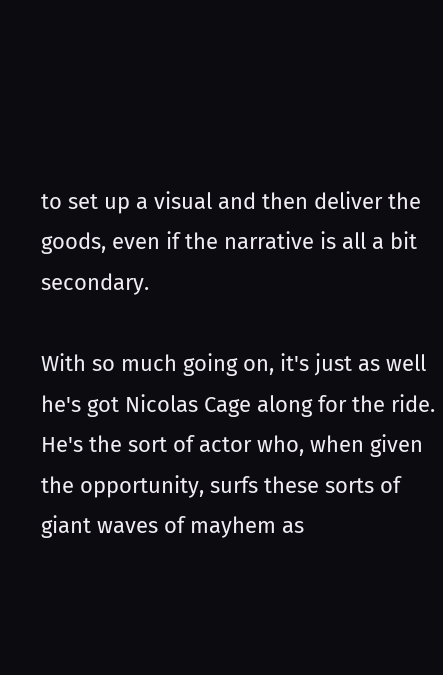to set up a visual and then deliver the goods, even if the narrative is all a bit secondary.

With so much going on, it's just as well he's got Nicolas Cage along for the ride. He's the sort of actor who, when given the opportunity, surfs these sorts of giant waves of mayhem as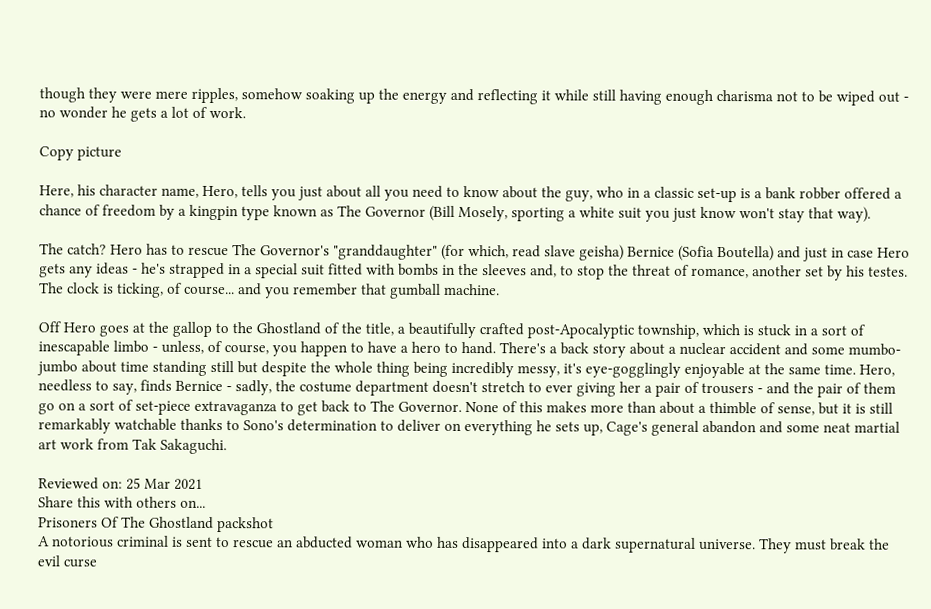though they were mere ripples, somehow soaking up the energy and reflecting it while still having enough charisma not to be wiped out - no wonder he gets a lot of work.

Copy picture

Here, his character name, Hero, tells you just about all you need to know about the guy, who in a classic set-up is a bank robber offered a chance of freedom by a kingpin type known as The Governor (Bill Mosely, sporting a white suit you just know won't stay that way).

The catch? Hero has to rescue The Governor's "granddaughter" (for which, read slave geisha) Bernice (Sofia Boutella) and just in case Hero gets any ideas - he's strapped in a special suit fitted with bombs in the sleeves and, to stop the threat of romance, another set by his testes. The clock is ticking, of course... and you remember that gumball machine.

Off Hero goes at the gallop to the Ghostland of the title, a beautifully crafted post-Apocalyptic township, which is stuck in a sort of inescapable limbo - unless, of course, you happen to have a hero to hand. There's a back story about a nuclear accident and some mumbo-jumbo about time standing still but despite the whole thing being incredibly messy, it's eye-gogglingly enjoyable at the same time. Hero, needless to say, finds Bernice - sadly, the costume department doesn't stretch to ever giving her a pair of trousers - and the pair of them go on a sort of set-piece extravaganza to get back to The Governor. None of this makes more than about a thimble of sense, but it is still remarkably watchable thanks to Sono's determination to deliver on everything he sets up, Cage's general abandon and some neat martial art work from Tak Sakaguchi.

Reviewed on: 25 Mar 2021
Share this with others on...
Prisoners Of The Ghostland packshot
A notorious criminal is sent to rescue an abducted woman who has disappeared into a dark supernatural universe. They must break the evil curse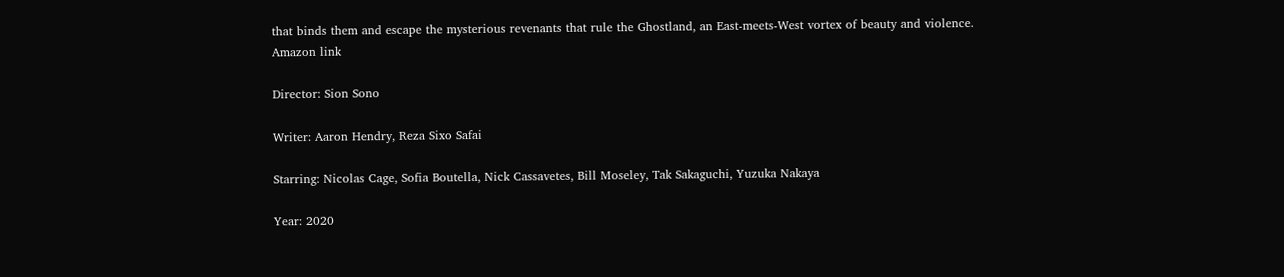that binds them and escape the mysterious revenants that rule the Ghostland, an East-meets-West vortex of beauty and violence.
Amazon link

Director: Sion Sono

Writer: Aaron Hendry, Reza Sixo Safai

Starring: Nicolas Cage, Sofia Boutella, Nick Cassavetes, Bill Moseley, Tak Sakaguchi, Yuzuka Nakaya

Year: 2020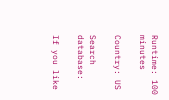Runtime: 100 minutes

Country: US

Search database:

If you like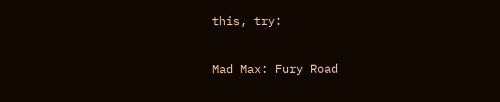this, try:

Mad Max: Fury Road